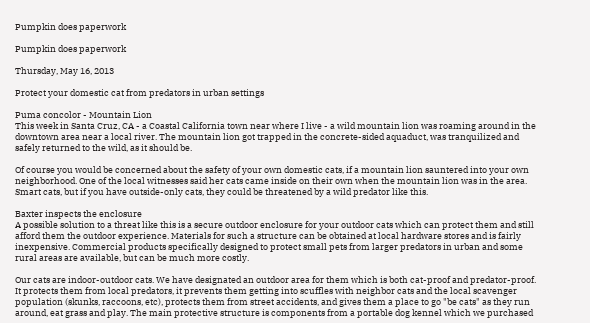Pumpkin does paperwork

Pumpkin does paperwork

Thursday, May 16, 2013

Protect your domestic cat from predators in urban settings

Puma concolor - Mountain Lion
This week in Santa Cruz, CA - a Coastal California town near where I live - a wild mountain lion was roaming around in the downtown area near a local river. The mountain lion got trapped in the concrete-sided aquaduct, was tranquilized and safely returned to the wild, as it should be.

Of course you would be concerned about the safety of your own domestic cats, if a mountain lion sauntered into your own neighborhood. One of the local witnesses said her cats came inside on their own when the mountain lion was in the area. Smart cats, but if you have outside-only cats, they could be threatened by a wild predator like this.

Baxter inspects the enclosure
A possible solution to a threat like this is a secure outdoor enclosure for your outdoor cats which can protect them and still afford them the outdoor experience. Materials for such a structure can be obtained at local hardware stores and is fairly inexpensive. Commercial products specifically designed to protect small pets from larger predators in urban and some rural areas are available, but can be much more costly.

Our cats are indoor-outdoor cats. We have designated an outdoor area for them which is both cat-proof and predator-proof. It protects them from local predators, it prevents them getting into scuffles with neighbor cats and the local scavenger population (skunks, raccoons, etc), protects them from street accidents, and gives them a place to go "be cats" as they run around, eat grass and play. The main protective structure is components from a portable dog kennel which we purchased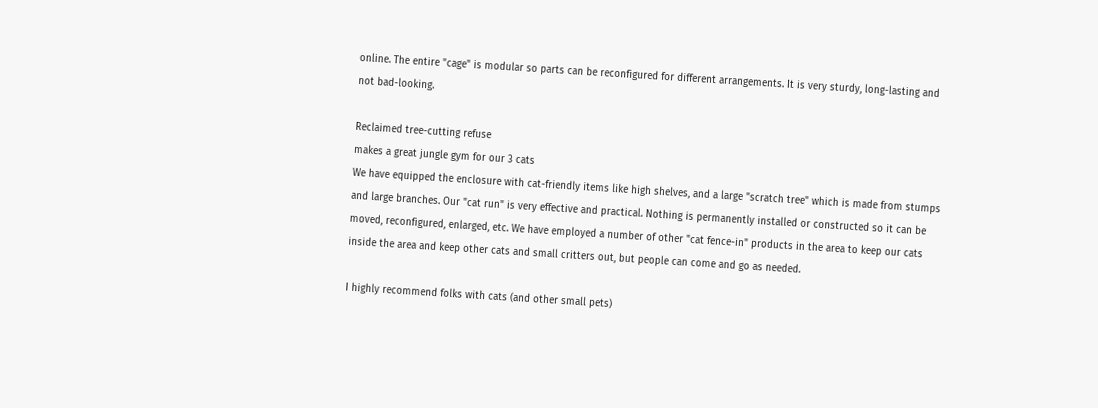online. The entire "cage" is modular so parts can be reconfigured for different arrangements. It is very sturdy, long-lasting and not bad-looking.

Reclaimed tree-cutting refuse
makes a great jungle gym for our 3 cats
We have equipped the enclosure with cat-friendly items like high shelves, and a large "scratch tree" which is made from stumps and large branches. Our "cat run" is very effective and practical. Nothing is permanently installed or constructed so it can be moved, reconfigured, enlarged, etc. We have employed a number of other "cat fence-in" products in the area to keep our cats inside the area and keep other cats and small critters out, but people can come and go as needed.

I highly recommend folks with cats (and other small pets)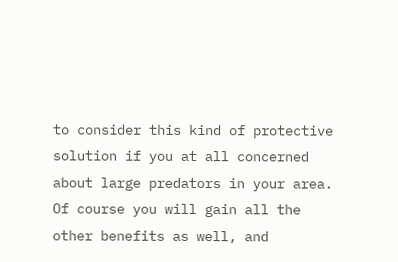to consider this kind of protective solution if you at all concerned about large predators in your area. Of course you will gain all the other benefits as well, and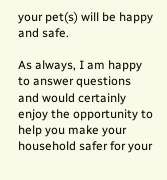your pet(s) will be happy and safe.

As always, I am happy to answer questions and would certainly enjoy the opportunity to help you make your household safer for your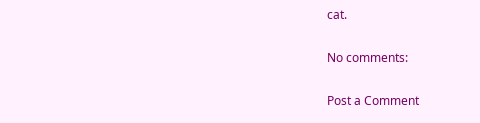cat.

No comments:

Post a Comment